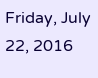Friday, July 22, 2016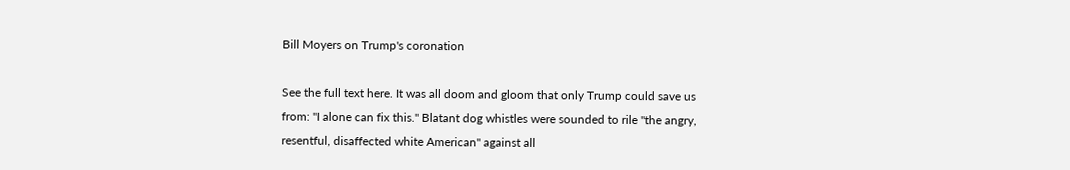Bill Moyers on Trump's coronation

See the full text here. It was all doom and gloom that only Trump could save us from: "I alone can fix this." Blatant dog whistles were sounded to rile "the angry, resentful, disaffected white American" against all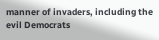manner of invaders, including the evil Democrats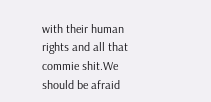with their human rights and all that commie shit.We should be afraid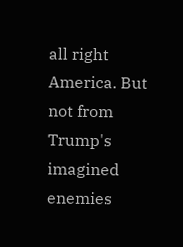all right America. But not from Trump's imagined enemies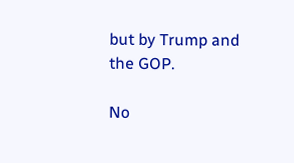but by Trump and the GOP.

No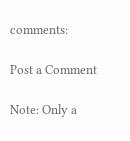comments:

Post a Comment

Note: Only a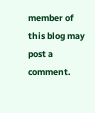member of this blog may post a comment.